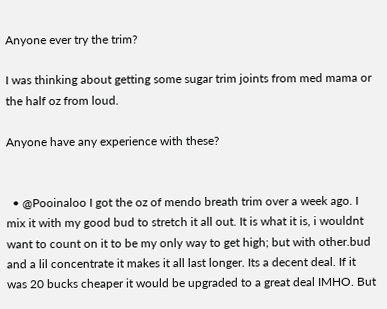Anyone ever try the trim?

I was thinking about getting some sugar trim joints from med mama or the half oz from loud.

Anyone have any experience with these?


  • @Pooinaloo I got the oz of mendo breath trim over a week ago. I mix it with my good bud to stretch it all out. It is what it is, i wouldnt want to count on it to be my only way to get high; but with other.bud and a lil concentrate it makes it all last longer. Its a decent deal. If it was 20 bucks cheaper it would be upgraded to a great deal IMHO. But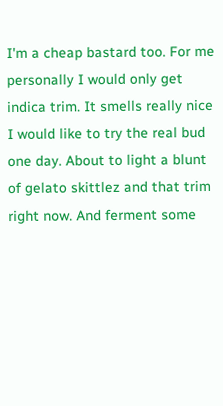I'm a cheap bastard too. For me personally I would only get indica trim. It smells really nice I would like to try the real bud one day. About to light a blunt of gelato skittlez and that trim right now. And ferment some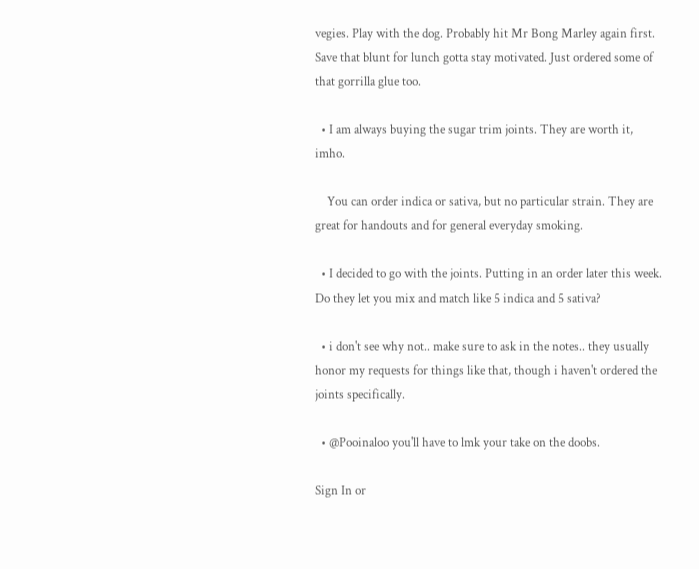vegies. Play with the dog. Probably hit Mr Bong Marley again first. Save that blunt for lunch gotta stay motivated. Just ordered some of that gorrilla glue too.

  • I am always buying the sugar trim joints. They are worth it, imho.

    You can order indica or sativa, but no particular strain. They are great for handouts and for general everyday smoking.

  • I decided to go with the joints. Putting in an order later this week. Do they let you mix and match like 5 indica and 5 sativa?

  • i don't see why not.. make sure to ask in the notes.. they usually honor my requests for things like that, though i haven't ordered the joints specifically.

  • @Pooinaloo you'll have to lmk your take on the doobs.

Sign In or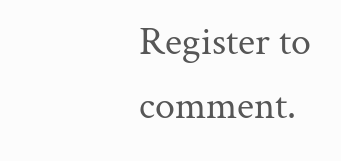Register to comment.